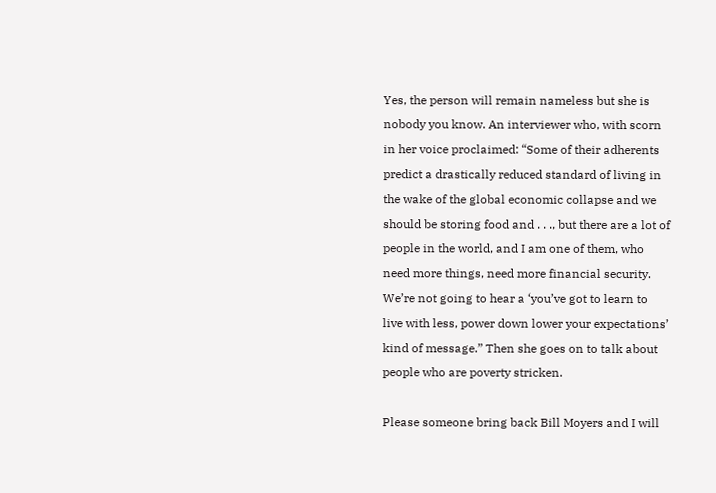Yes, the person will remain nameless but she is nobody you know. An interviewer who, with scorn in her voice proclaimed: “Some of their adherents predict a drastically reduced standard of living in the wake of the global economic collapse and we should be storing food and . . ., but there are a lot of people in the world, and I am one of them, who need more things, need more financial security. We’re not going to hear a ‘you’ve got to learn to live with less, power down lower your expectations’ kind of message.” Then she goes on to talk about people who are poverty stricken.

Please someone bring back Bill Moyers and I will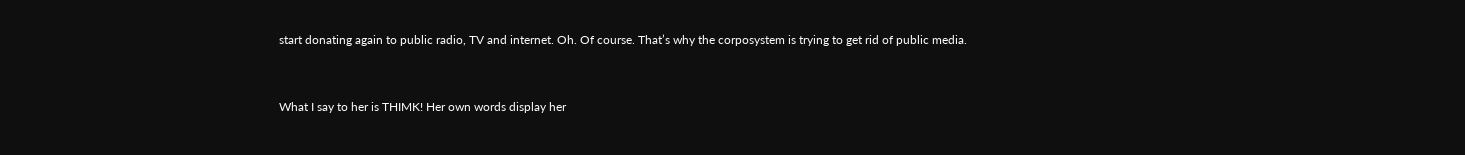start donating again to public radio, TV and internet. Oh. Of course. That’s why the corposystem is trying to get rid of public media.


What I say to her is THIMK! Her own words display her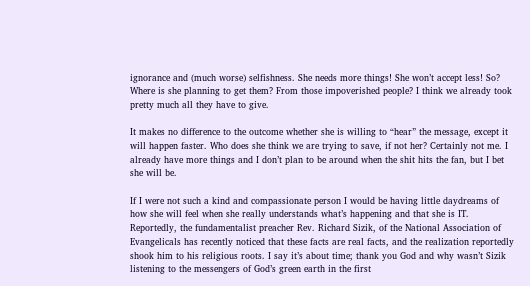ignorance and (much worse) selfishness. She needs more things! She won’t accept less! So? Where is she planning to get them? From those impoverished people? I think we already took pretty much all they have to give.

It makes no difference to the outcome whether she is willing to “hear” the message, except it will happen faster. Who does she think we are trying to save, if not her? Certainly not me. I already have more things and I don’t plan to be around when the shit hits the fan, but I bet she will be.

If I were not such a kind and compassionate person I would be having little daydreams of how she will feel when she really understands what’s happening and that she is IT. Reportedly, the fundamentalist preacher Rev. Richard Sizik, of the National Association of Evangelicals has recently noticed that these facts are real facts, and the realization reportedly shook him to his religious roots. I say it’s about time; thank you God and why wasn’t Sizik listening to the messengers of God’s green earth in the first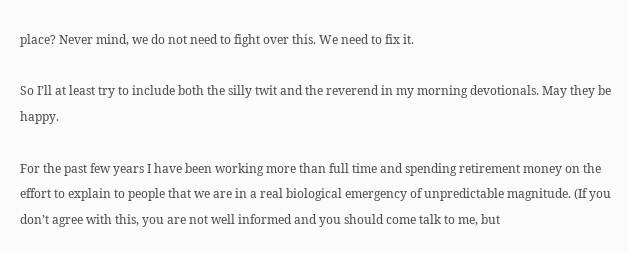place? Never mind, we do not need to fight over this. We need to fix it.

So I’ll at least try to include both the silly twit and the reverend in my morning devotionals. May they be happy.

For the past few years I have been working more than full time and spending retirement money on the effort to explain to people that we are in a real biological emergency of unpredictable magnitude. (If you don’t agree with this, you are not well informed and you should come talk to me, but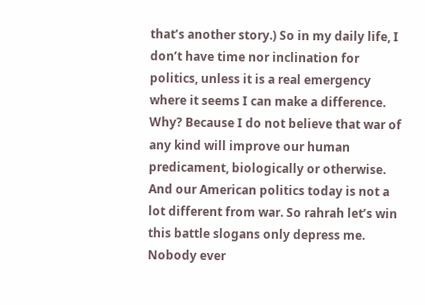that’s another story.) So in my daily life, I don’t have time nor inclination for politics, unless it is a real emergency where it seems I can make a difference. Why? Because I do not believe that war of any kind will improve our human predicament, biologically or otherwise. And our American politics today is not a lot different from war. So rahrah let’s win this battle slogans only depress me. Nobody ever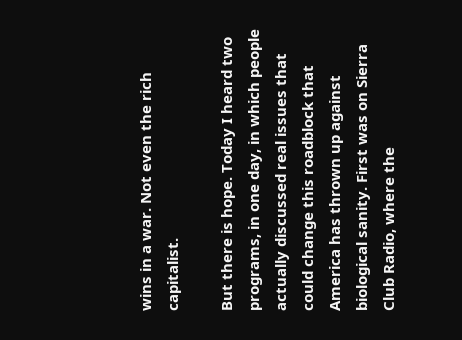wins in a war. Not even the rich capitalist.

But there is hope. Today I heard two programs, in one day, in which people actually discussed real issues that could change this roadblock that America has thrown up against biological sanity. First was on Sierra Club Radio, where the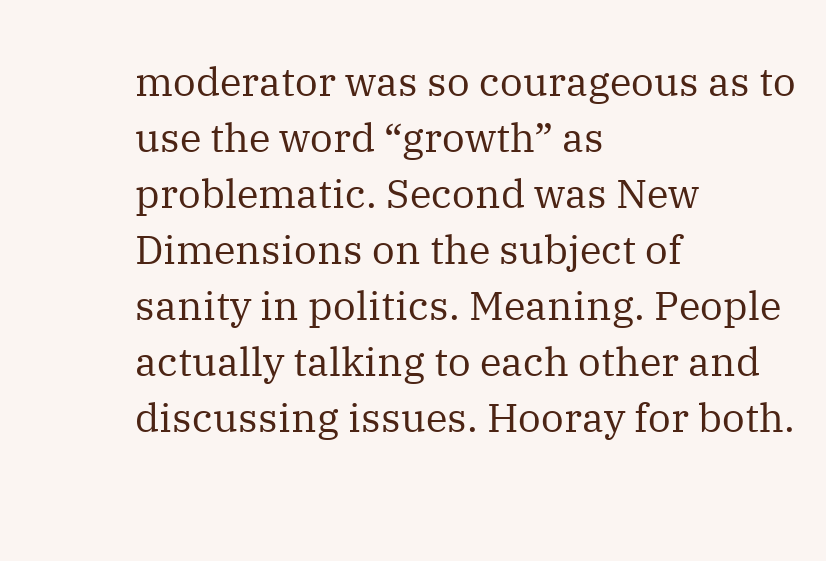moderator was so courageous as to use the word “growth” as problematic. Second was New Dimensions on the subject of sanity in politics. Meaning. People actually talking to each other and discussing issues. Hooray for both.